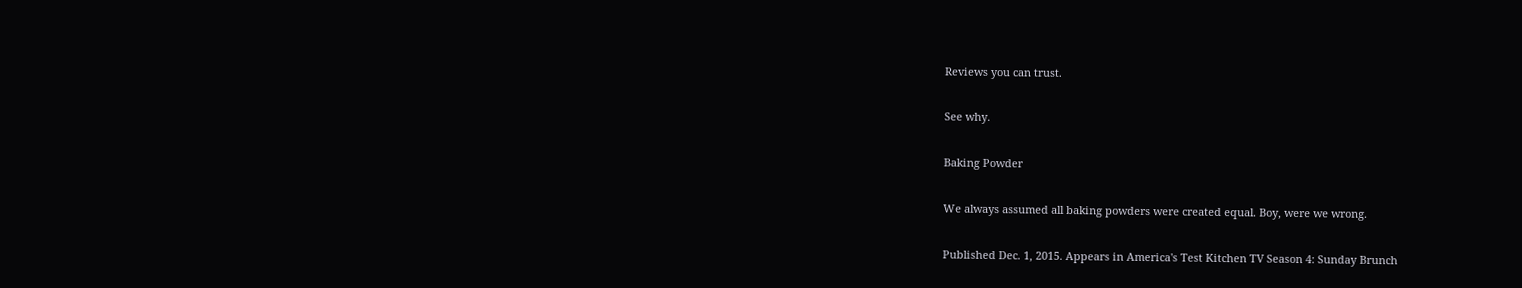Reviews you can trust.

See why.

Baking Powder

We always assumed all baking powders were created equal. Boy, were we wrong.

Published Dec. 1, 2015. Appears in America's Test Kitchen TV Season 4: Sunday Brunch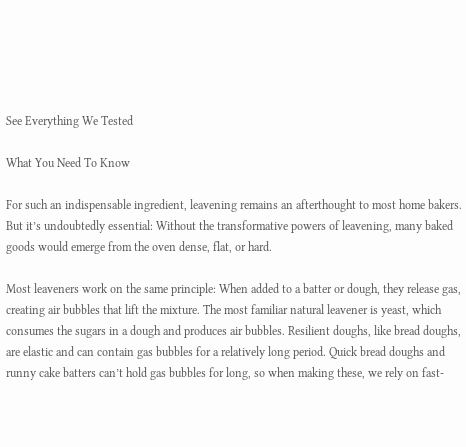See Everything We Tested

What You Need To Know

For such an indispensable ingredient, leavening remains an afterthought to most home bakers. But it’s undoubtedly essential: Without the transformative powers of leavening, many baked goods would emerge from the oven dense, flat, or hard.

Most leaveners work on the same principle: When added to a batter or dough, they release gas, creating air bubbles that lift the mixture. The most familiar natural leavener is yeast, which consumes the sugars in a dough and produces air bubbles. Resilient doughs, like bread doughs, are elastic and can contain gas bubbles for a relatively long period. Quick bread doughs and runny cake batters can’t hold gas bubbles for long, so when making these, we rely on fast-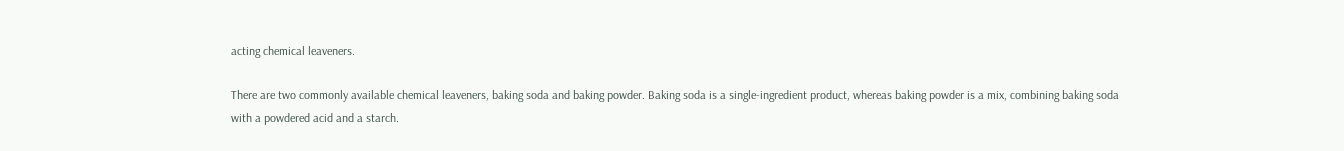acting chemical leaveners.

There are two commonly available chemical leaveners, baking soda and baking powder. Baking soda is a single-ingredient product, whereas baking powder is a mix, combining baking soda with a powdered acid and a starch.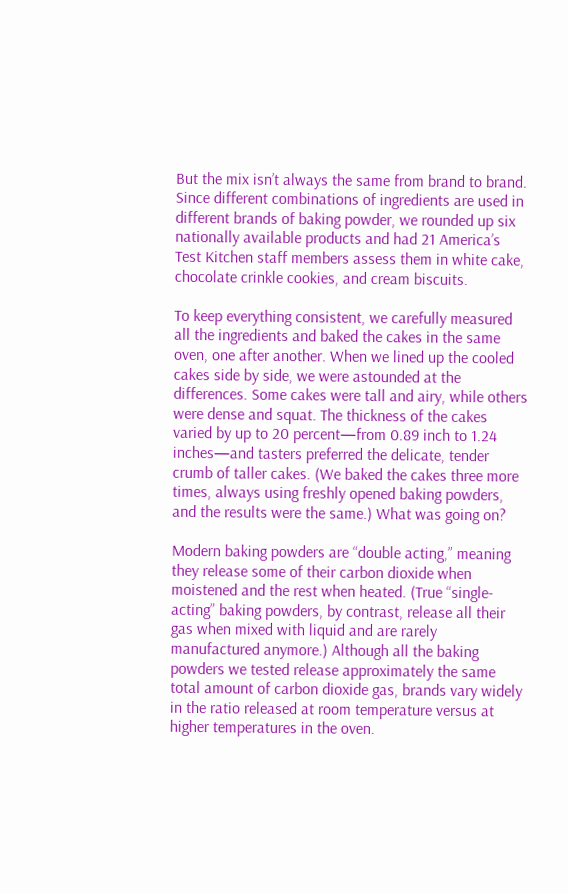But the mix isn’t always the same from brand to brand. Since different combinations of ingredients are used in different brands of baking powder, we rounded up six nationally available products and had 21 America’s Test Kitchen staff members assess them in white cake, chocolate crinkle cookies, and cream biscuits.

To keep everything consistent, we carefully measured all the ingredients and baked the cakes in the same oven, one after another. When we lined up the cooled cakes side by side, we were astounded at the differences. Some cakes were tall and airy, while others were dense and squat. The thickness of the cakes varied by up to 20 percent—from 0.89 inch to 1.24 inches—and tasters preferred the delicate, tender crumb of taller cakes. (We baked the cakes three more times, always using freshly opened baking powders, and the results were the same.) What was going on?

Modern baking powders are “double acting,” meaning they release some of their carbon dioxide when moistened and the rest when heated. (True “single-acting” baking powders, by contrast, release all their gas when mixed with liquid and are rarely manufactured anymore.) Although all the baking powders we tested release approximately the same total amount of carbon dioxide gas, brands vary widely in the ratio released at room temperature versus at higher temperatures in the oven.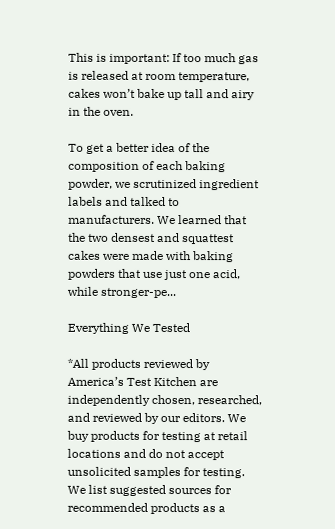This is important: If too much gas is released at room temperature, cakes won’t bake up tall and airy in the oven.

To get a better idea of the composition of each baking powder, we scrutinized ingredient labels and talked to manufacturers. We learned that the two densest and squattest cakes were made with baking powders that use just one acid, while stronger-pe...

Everything We Tested

*All products reviewed by America’s Test Kitchen are independently chosen, researched, and reviewed by our editors. We buy products for testing at retail locations and do not accept unsolicited samples for testing. We list suggested sources for recommended products as a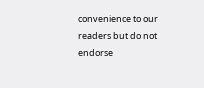convenience to our readers but do not endorse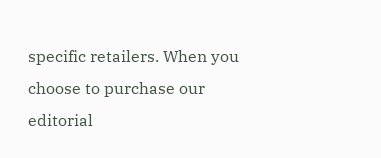specific retailers. When you choose to purchase our editorial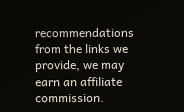recommendations from the links we provide, we may earn an affiliate commission.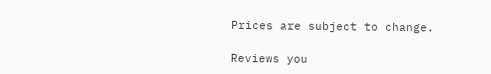Prices are subject to change.

Reviews you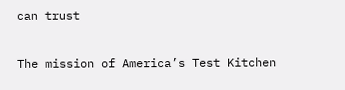can trust

The mission of America’s Test Kitchen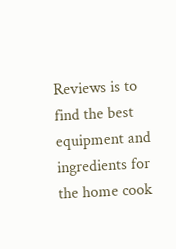Reviews is to find the best equipment and ingredients for the home cook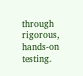through rigorous, hands-on testing.